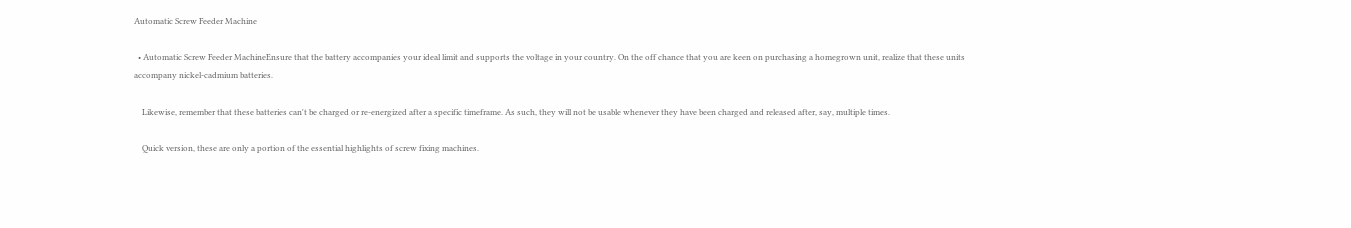Automatic Screw Feeder Machine

  • Automatic Screw Feeder MachineEnsure that the battery accompanies your ideal limit and supports the voltage in your country. On the off chance that you are keen on purchasing a homegrown unit, realize that these units accompany nickel-cadmium batteries.

    Likewise, remember that these batteries can't be charged or re-energized after a specific timeframe. As such, they will not be usable whenever they have been charged and released after, say, multiple times.

    Quick version, these are only a portion of the essential highlights of screw fixing machines.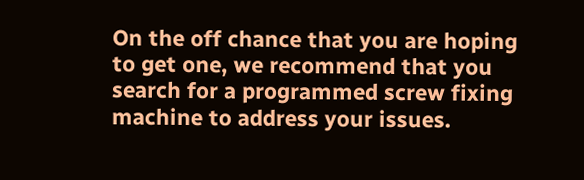On the off chance that you are hoping to get one, we recommend that you search for a programmed screw fixing machine to address your issues.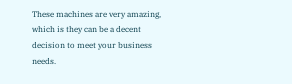These machines are very amazing, which is they can be a decent decision to meet your business needs.